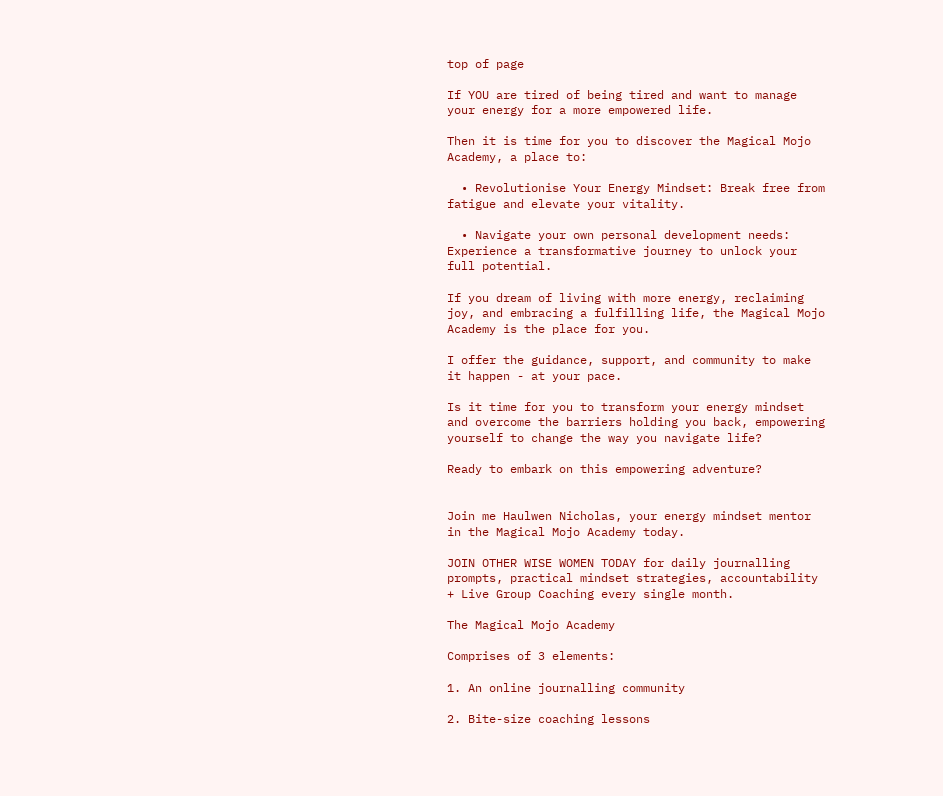top of page

If YOU are tired of being tired and want to manage your energy for a more empowered life.

Then it is time for you to discover the Magical Mojo Academy, a place to:

  • Revolutionise Your Energy Mindset: Break free from fatigue and elevate your vitality.

  • Navigate your own personal development needs: Experience a transformative journey to unlock your full potential.

If you dream of living with more energy, reclaiming joy, and embracing a fulfilling life, the Magical Mojo Academy is the place for you.

I offer the guidance, support, and community to make it happen - at your pace.

Is it time for you to transform your energy mindset and overcome the barriers holding you back, empowering yourself to change the way you navigate life?

Ready to embark on this empowering adventure?


Join me Haulwen Nicholas, your energy mindset mentor in the Magical Mojo Academy today.

JOIN OTHER WISE WOMEN TODAY for daily journalling prompts, practical mindset strategies, accountability + Live Group Coaching every single month.

The Magical Mojo Academy

Comprises of 3 elements:

1. An online journalling community

2. Bite-size coaching lessons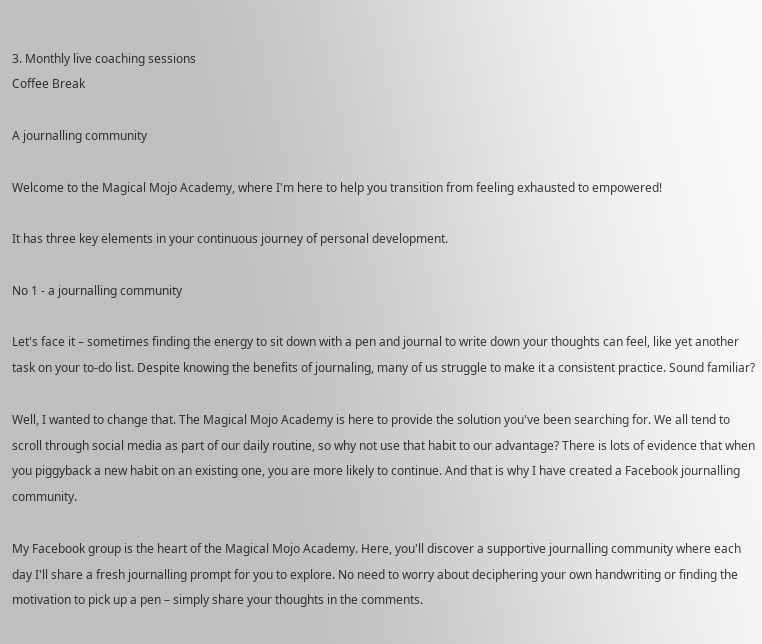3. Monthly live coaching sessions
Coffee Break

A journalling community

Welcome to the Magical Mojo Academy, where I'm here to help you transition from feeling exhausted to empowered!

It has three key elements in your continuous journey of personal development.

No 1 - a journalling community

Let's face it – sometimes finding the energy to sit down with a pen and journal to write down your thoughts can feel, like yet another task on your to-do list. Despite knowing the benefits of journaling, many of us struggle to make it a consistent practice. Sound familiar?

Well, I wanted to change that. The Magical Mojo Academy is here to provide the solution you've been searching for. We all tend to scroll through social media as part of our daily routine, so why not use that habit to our advantage? There is lots of evidence that when you piggyback a new habit on an existing one, you are more likely to continue. And that is why I have created a Facebook journalling community.

My Facebook group is the heart of the Magical Mojo Academy. Here, you'll discover a supportive journalling community where each day I'll share a fresh journalling prompt for you to explore. No need to worry about deciphering your own handwriting or finding the motivation to pick up a pen – simply share your thoughts in the comments.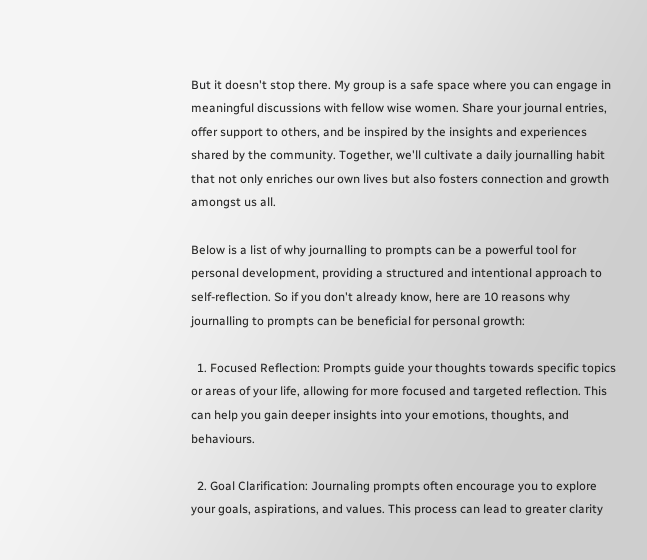But it doesn't stop there. My group is a safe space where you can engage in meaningful discussions with fellow wise women. Share your journal entries, offer support to others, and be inspired by the insights and experiences shared by the community. Together, we'll cultivate a daily journalling habit that not only enriches our own lives but also fosters connection and growth amongst us all.

Below is a list of why journalling to prompts can be a powerful tool for personal development, providing a structured and intentional approach to self-reflection. So if you don't already know, here are 10 reasons why journalling to prompts can be beneficial for personal growth:

  1. Focused Reflection: Prompts guide your thoughts towards specific topics or areas of your life, allowing for more focused and targeted reflection. This can help you gain deeper insights into your emotions, thoughts, and behaviours.

  2. Goal Clarification: Journaling prompts often encourage you to explore your goals, aspirations, and values. This process can lead to greater clarity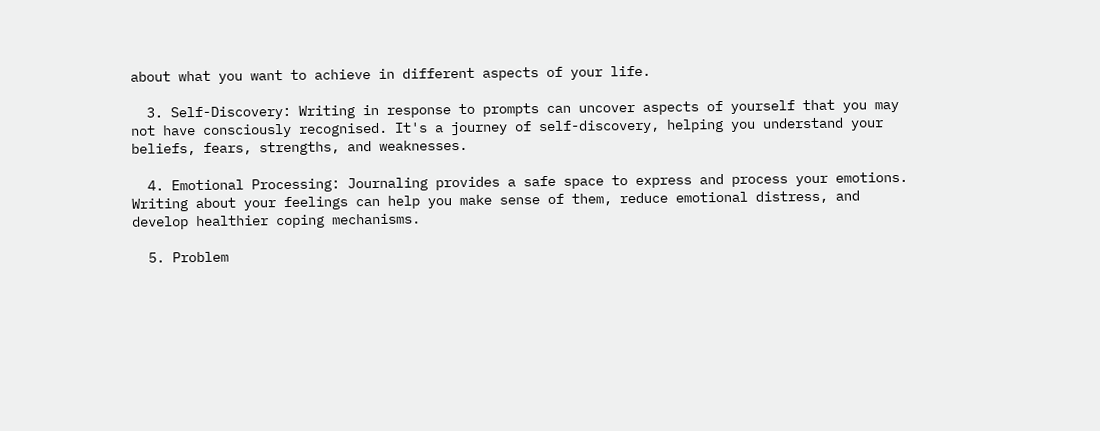about what you want to achieve in different aspects of your life.

  3. Self-Discovery: Writing in response to prompts can uncover aspects of yourself that you may not have consciously recognised. It's a journey of self-discovery, helping you understand your beliefs, fears, strengths, and weaknesses.

  4. Emotional Processing: Journaling provides a safe space to express and process your emotions. Writing about your feelings can help you make sense of them, reduce emotional distress, and develop healthier coping mechanisms.

  5. Problem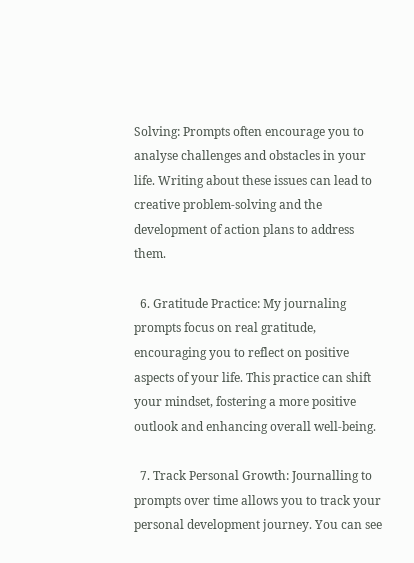Solving: Prompts often encourage you to analyse challenges and obstacles in your life. Writing about these issues can lead to creative problem-solving and the development of action plans to address them.

  6. Gratitude Practice: My journaling prompts focus on real gratitude, encouraging you to reflect on positive aspects of your life. This practice can shift your mindset, fostering a more positive outlook and enhancing overall well-being.

  7. Track Personal Growth: Journalling to prompts over time allows you to track your personal development journey. You can see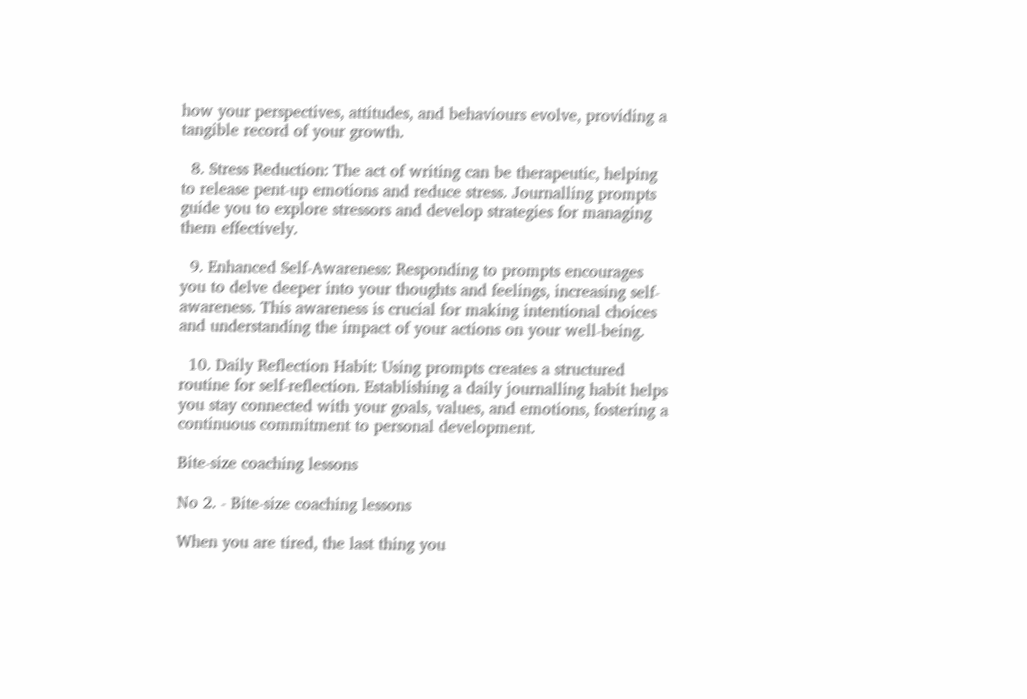how your perspectives, attitudes, and behaviours evolve, providing a tangible record of your growth.

  8. Stress Reduction: The act of writing can be therapeutic, helping to release pent-up emotions and reduce stress. Journalling prompts guide you to explore stressors and develop strategies for managing them effectively.

  9. Enhanced Self-Awareness: Responding to prompts encourages you to delve deeper into your thoughts and feelings, increasing self-awareness. This awareness is crucial for making intentional choices and understanding the impact of your actions on your well-being.

  10. Daily Reflection Habit: Using prompts creates a structured routine for self-reflection. Establishing a daily journalling habit helps you stay connected with your goals, values, and emotions, fostering a continuous commitment to personal development.

Bite-size coaching lessons

No 2. - Bite-size coaching lessons

When you are tired, the last thing you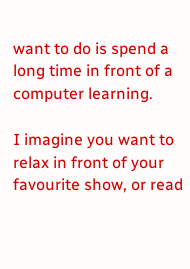want to do is spend a long time in front of a computer learning.

I imagine you want to relax in front of your favourite show, or read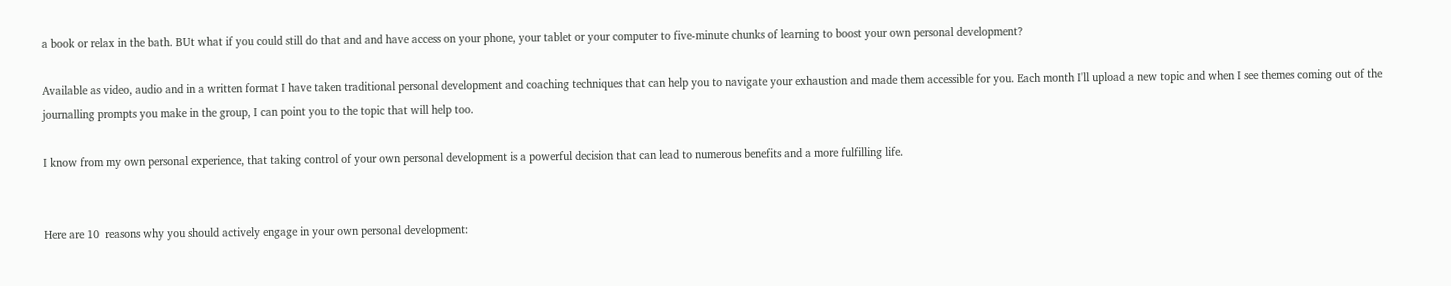a book or relax in the bath. BUt what if you could still do that and and have access on your phone, your tablet or your computer to five-minute chunks of learning to boost your own personal development?

Available as video, audio and in a written format I have taken traditional personal development and coaching techniques that can help you to navigate your exhaustion and made them accessible for you. Each month I'll upload a new topic and when I see themes coming out of the journalling prompts you make in the group, I can point you to the topic that will help too.

I know from my own personal experience, that taking control of your own personal development is a powerful decision that can lead to numerous benefits and a more fulfilling life.


Here are 10  reasons why you should actively engage in your own personal development: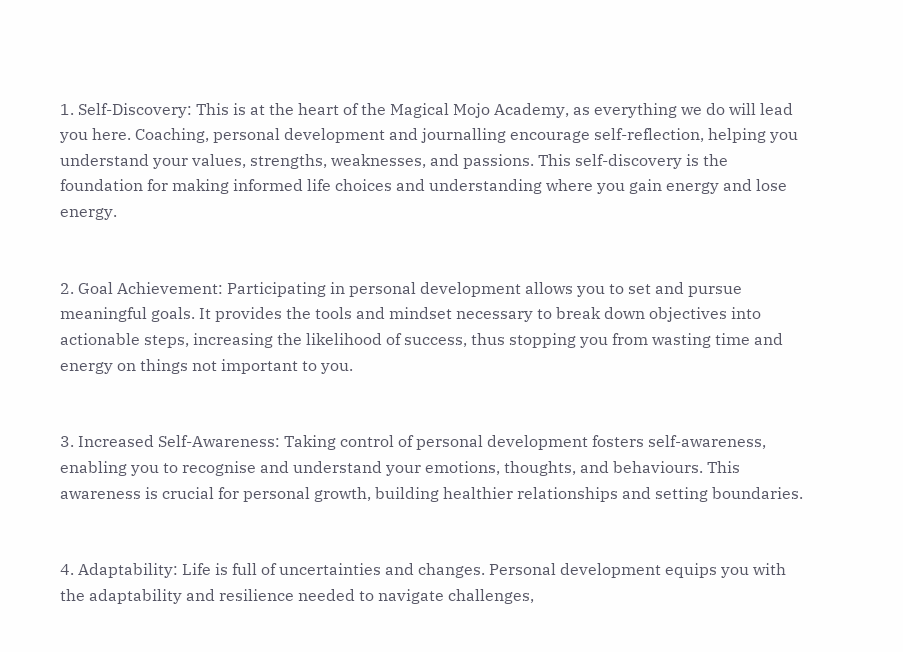1. Self-Discovery: This is at the heart of the Magical Mojo Academy, as everything we do will lead you here. Coaching, personal development and journalling encourage self-reflection, helping you understand your values, strengths, weaknesses, and passions. This self-discovery is the foundation for making informed life choices and understanding where you gain energy and lose energy.


2. Goal Achievement: Participating in personal development allows you to set and pursue meaningful goals. It provides the tools and mindset necessary to break down objectives into actionable steps, increasing the likelihood of success, thus stopping you from wasting time and energy on things not important to you.


3. Increased Self-Awareness: Taking control of personal development fosters self-awareness, enabling you to recognise and understand your emotions, thoughts, and behaviours. This awareness is crucial for personal growth, building healthier relationships and setting boundaries.


4. Adaptability: Life is full of uncertainties and changes. Personal development equips you with the adaptability and resilience needed to navigate challenges,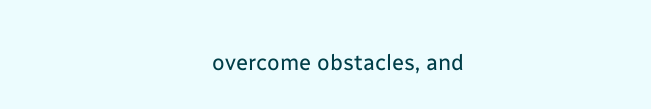overcome obstacles, and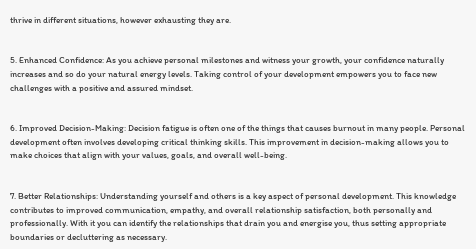thrive in different situations, however exhausting they are.


5. Enhanced Confidence: As you achieve personal milestones and witness your growth, your confidence naturally increases and so do your natural energy levels. Taking control of your development empowers you to face new challenges with a positive and assured mindset.


6. Improved Decision-Making: Decision fatigue is often one of the things that causes burnout in many people. Personal development often involves developing critical thinking skills. This improvement in decision-making allows you to make choices that align with your values, goals, and overall well-being.


7. Better Relationships: Understanding yourself and others is a key aspect of personal development. This knowledge contributes to improved communication, empathy, and overall relationship satisfaction, both personally and professionally. With it you can identify the relationships that drain you and energise you, thus setting appropriate boundaries or decluttering as necessary.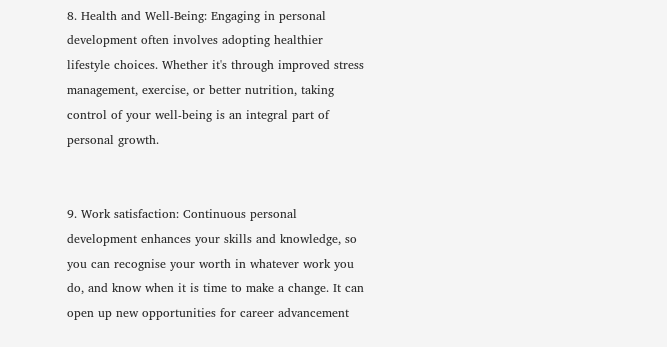8. Health and Well-Being: Engaging in personal development often involves adopting healthier lifestyle choices. Whether it's through improved stress management, exercise, or better nutrition, taking control of your well-being is an integral part of personal growth.


9. Work satisfaction: Continuous personal development enhances your skills and knowledge, so you can recognise your worth in whatever work you do, and know when it is time to make a change. It can open up new opportunities for career advancement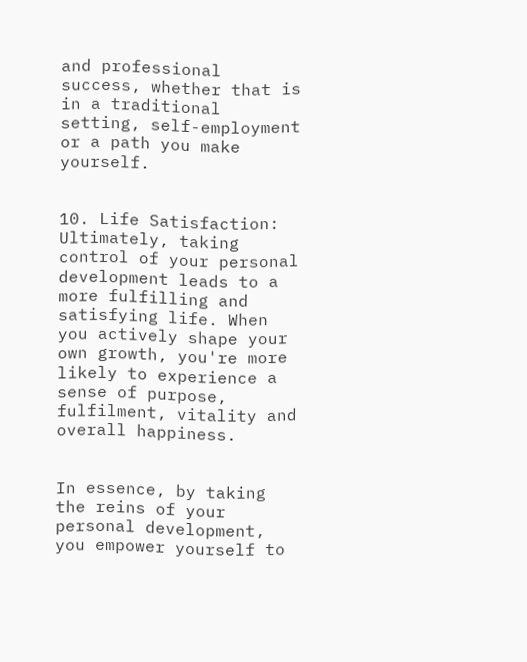and professional success, whether that is in a traditional setting, self-employment or a path you make yourself.


10. Life Satisfaction: Ultimately, taking control of your personal development leads to a more fulfilling and satisfying life. When you actively shape your own growth, you're more likely to experience a sense of purpose, fulfilment, vitality and overall happiness.


In essence, by taking the reins of your personal development, you empower yourself to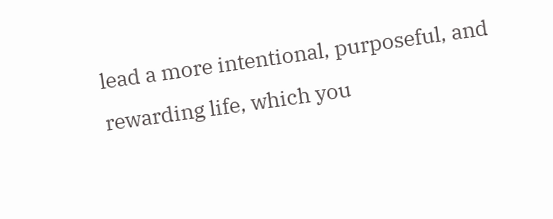lead a more intentional, purposeful, and rewarding life, which you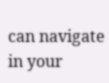can navigate in your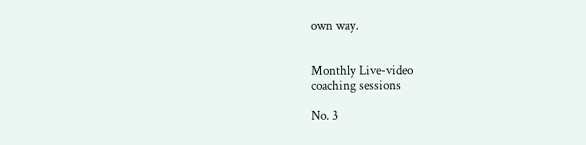own way.


Monthly Live-video
coaching sessions

No. 3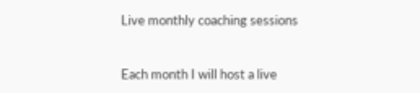Live monthly coaching sessions


Each month I will host a live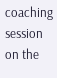coaching session on the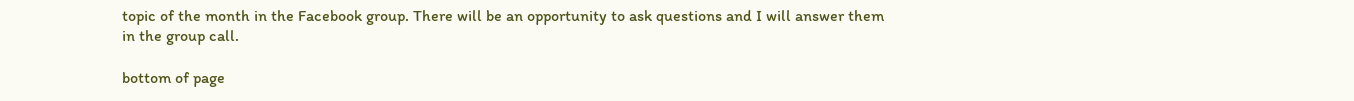topic of the month in the Facebook group. There will be an opportunity to ask questions and I will answer them in the group call.

bottom of page